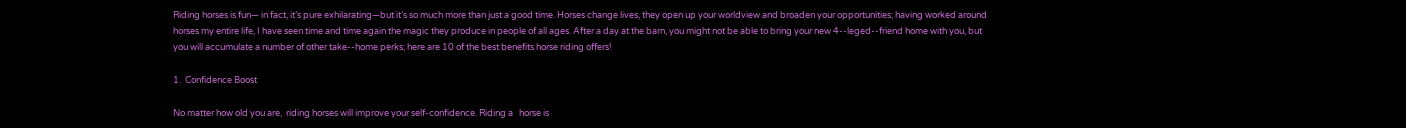Riding horses is fun— in fact, it’s pure exhilarating—but it’s so much more than just a good time. Horses change lives, they open up your worldview and broaden your opportunities; having worked around horses my entire life, I have seen time and time again the magic they produce in people of all ages. After a day at the barn, you might not be able to bring your new 4-‐leged-‐friend home with you, but you will accumulate a number of other take-‐home perks; here are 10 of the best benefits horse riding offers!

1.  Confidence Boost

No matter how old you are,  riding horses will improve your self-confidence. Riding a   horse is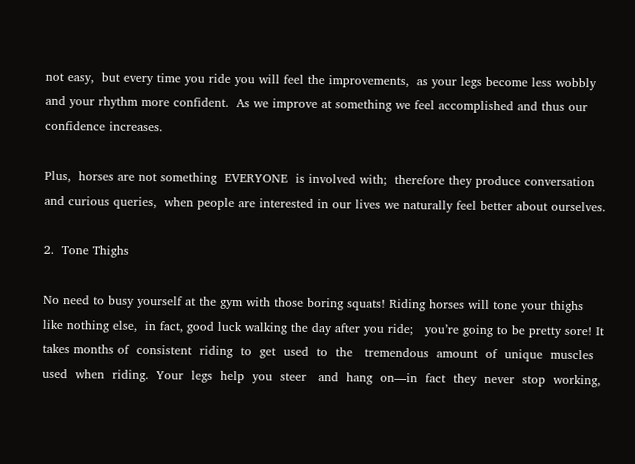not easy,  but every time you ride you will feel the improvements,  as your legs become less wobbly and your rhythm more confident.  As we improve at something we feel accomplished and thus our confidence increases.

Plus,  horses are not something  EVERYONE  is involved with;  therefore they produce conversation and curious queries,  when people are interested in our lives we naturally feel better about ourselves.

2.  Tone Thighs

No need to busy yourself at the gym with those boring squats! Riding horses will tone your thighs like nothing else,  in fact, good luck walking the day after you ride;   you’re going to be pretty sore! It takes months of  consistent  riding  to  get  used  to  the   tremendous  amount  of  unique  muscles  used  when  riding.  Your  legs  help  you  steer   and  hang  on—in  fact  they  never  stop  working,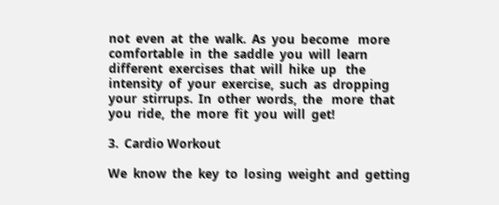not  even  at  the  walk.  As  you  become   more  comfortable  in  the  saddle  you  will  learn  different  exercises  that  will  hike  up   the  intensity  of  your  exercise,  such  as  dropping  your  stirrups.  In  other  words,  the   more  that  you  ride,  the  more  fit  you  will  get!

3.  Cardio Workout

We  know  the  key  to  losing  weight  and  getting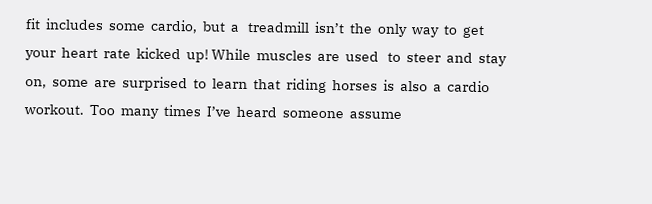fit  includes  some  cardio,  but  a   treadmill  isn’t  the  only  way  to  get  your  heart  rate  kicked  up! While  muscles  are  used   to  steer  and  stay  on,  some  are  surprised  to  learn  that  riding  horses  is  also  a  cardio   workout.  Too  many  times  I’ve  heard  someone  assume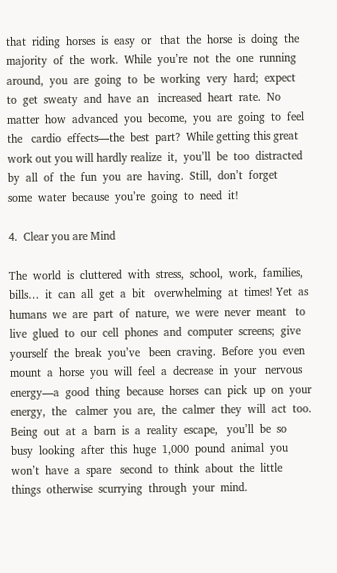that  riding  horses  is  easy  or   that  the  horse  is  doing  the  majority  of  the  work.  While  you’re  not  the  one  running   around,  you  are  going  to  be  working  very  hard;  expect  to  get  sweaty  and  have  an   increased  heart  rate.  No  matter  how  advanced  you  become,  you  are  going  to  feel  the   cardio  effects—the  best  part?  While getting this great work out you will hardly realize  it,  you’ll  be  too  distracted  by  all  of  the  fun  you  are  having.  Still,  don’t  forget   some  water  because  you’re  going  to  need  it!

4.  Clear you are Mind

The  world  is  cluttered  with  stress,  school,  work,  families,  bills…  it  can  all  get  a  bit   overwhelming  at  times! Yet  as  humans  we  are  part  of  nature,  we  were  never  meant   to  live  glued  to  our  cell  phones  and  computer  screens;  give  yourself  the  break  you’ve   been  craving.  Before  you  even  mount  a  horse  you  will  feel  a  decrease  in  your   nervous  energy—a  good  thing  because  horses  can  pick  up  on  your  energy,  the   calmer  you  are,  the  calmer  they  will  act  too.  Being  out  at  a  barn  is  a  reality  escape,   you’ll  be  so  busy  looking  after  this  huge  1,000  pound  animal  you  won’t  have  a  spare   second  to  think  about  the  little  things  otherwise  scurrying  through  your  mind.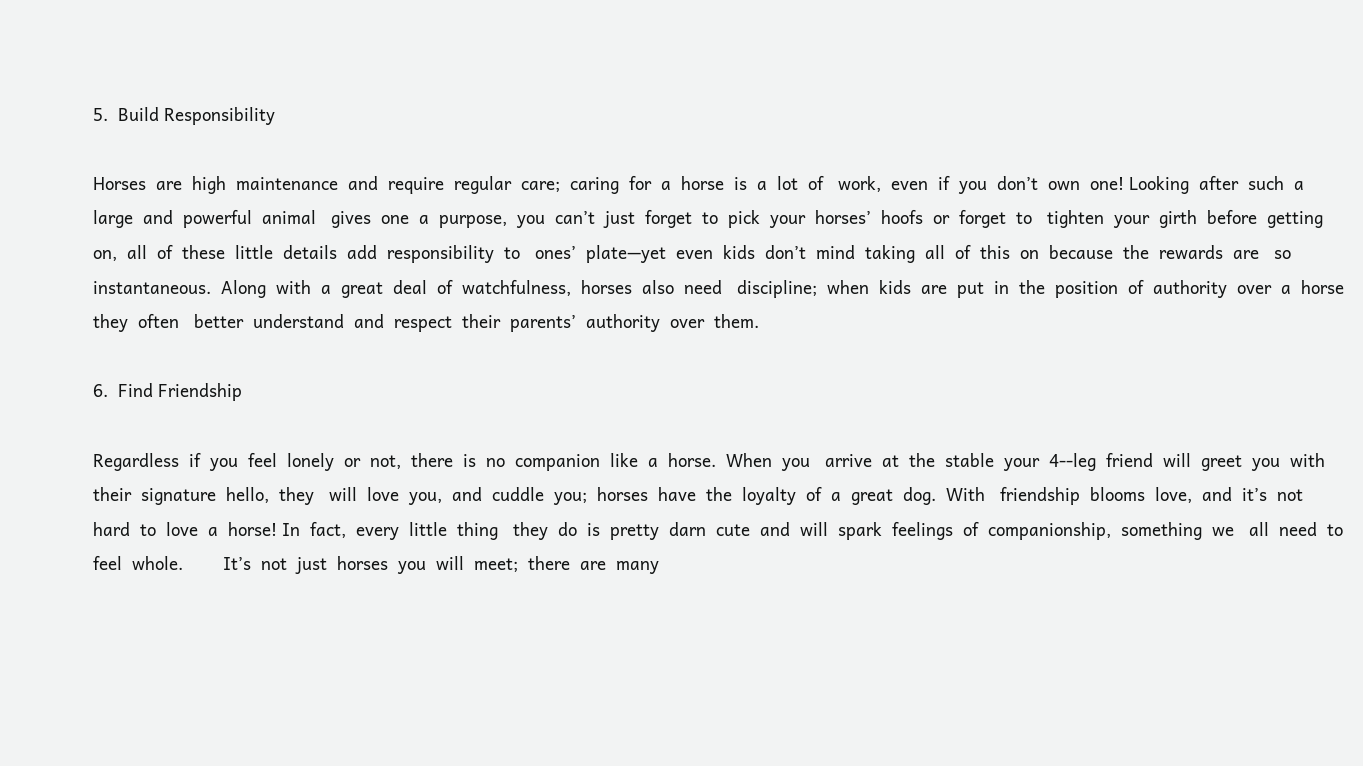5.  Build Responsibility

Horses  are  high  maintenance  and  require  regular  care;  caring  for  a  horse  is  a  lot  of   work,  even  if  you  don’t  own  one! Looking  after  such  a  large  and  powerful  animal   gives  one  a  purpose,  you  can’t  just  forget  to  pick  your  horses’  hoofs  or  forget  to   tighten  your  girth  before  getting  on,  all  of  these  little  details  add  responsibility  to   ones’  plate—yet  even  kids  don’t  mind  taking  all  of  this  on  because  the  rewards  are   so  instantaneous.  Along  with  a  great  deal  of  watchfulness,  horses  also  need   discipline;  when  kids  are  put  in  the  position  of  authority  over  a  horse  they  often   better  understand  and  respect  their  parents’  authority  over  them.

6.  Find Friendship

Regardless  if  you  feel  lonely  or  not,  there  is  no  companion  like  a  horse.  When  you   arrive  at  the  stable  your  4-‐leg  friend  will  greet  you  with  their  signature  hello,  they   will  love  you,  and  cuddle  you;  horses  have  the  loyalty  of  a  great  dog.  With   friendship  blooms  love,  and  it’s  not  hard  to  love  a  horse! In  fact,  every  little  thing   they  do  is  pretty  darn  cute  and  will  spark  feelings  of  companionship,  something  we   all  need  to  feel  whole.        It’s  not  just  horses  you  will  meet;  there  are  many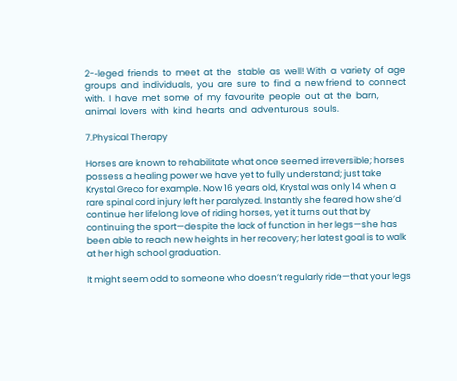2-‐leged  friends  to  meet  at  the   stable  as  well! With  a  variety  of  age  groups  and  individuals,  you  are  sure  to  find  a  new friend  to  connect  with.  I  have  met  some  of  my  favourite  people  out  at  the  barn,   animal  lovers  with  kind  hearts  and  adventurous  souls.

7.Physical Therapy

Horses are known to rehabilitate what once seemed irreversible; horses possess a healing power we have yet to fully understand; just take Krystal Greco for example. Now 16 years old, Krystal was only 14 when a rare spinal cord injury left her paralyzed. Instantly she feared how she’d continue her lifelong love of riding horses, yet it turns out that by continuing the sport—despite the lack of function in her legs—she has been able to reach new heights in her recovery; her latest goal is to walk at her high school graduation.

It might seem odd to someone who doesn’t regularly ride—that your legs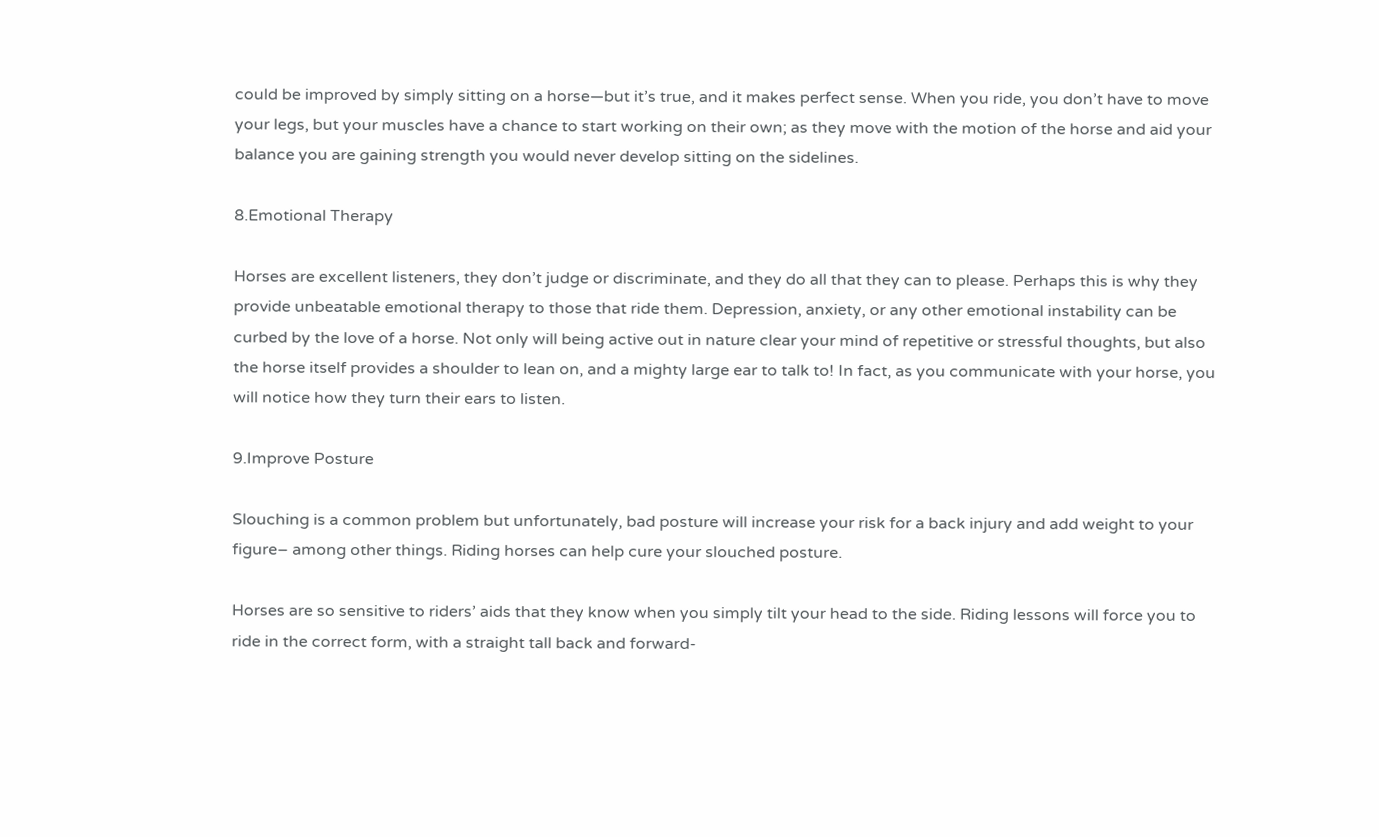could be improved by simply sitting on a horse—but it’s true, and it makes perfect sense. When you ride, you don’t have to move your legs, but your muscles have a chance to start working on their own; as they move with the motion of the horse and aid your balance you are gaining strength you would never develop sitting on the sidelines.

8.Emotional Therapy

Horses are excellent listeners, they don’t judge or discriminate, and they do all that they can to please. Perhaps this is why they provide unbeatable emotional therapy to those that ride them. Depression, anxiety, or any other emotional instability can be curbed by the love of a horse. Not only will being active out in nature clear your mind of repetitive or stressful thoughts, but also the horse itself provides a shoulder to lean on, and a mighty large ear to talk to! In fact, as you communicate with your horse, you will notice how they turn their ears to listen.

9.Improve Posture

Slouching is a common problem but unfortunately, bad posture will increase your risk for a back injury and add weight to your figure– among other things. Riding horses can help cure your slouched posture.

Horses are so sensitive to riders’ aids that they know when you simply tilt your head to the side. Riding lessons will force you to ride in the correct form, with a straight tall back and forward-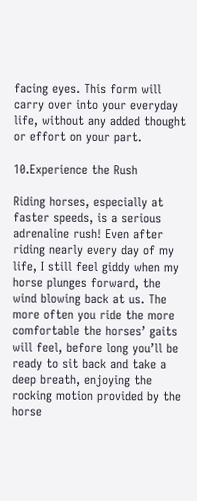facing eyes. This form will carry over into your everyday life, without any added thought or effort on your part.

10.Experience the Rush

Riding horses, especially at faster speeds, is a serious adrenaline rush! Even after riding nearly every day of my life, I still feel giddy when my horse plunges forward, the wind blowing back at us. The more often you ride the more comfortable the horses’ gaits will feel, before long you’ll be ready to sit back and take a deep breath, enjoying the rocking motion provided by the horse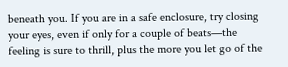beneath you. If you are in a safe enclosure, try closing your eyes, even if only for a couple of beats—the feeling is sure to thrill, plus the more you let go of the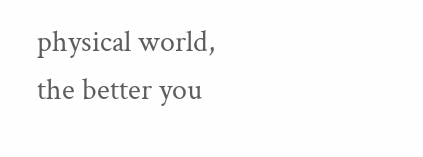physical world, the better you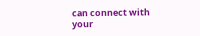can connect with your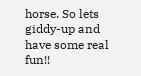horse. So lets giddy-up and have some real fun!!